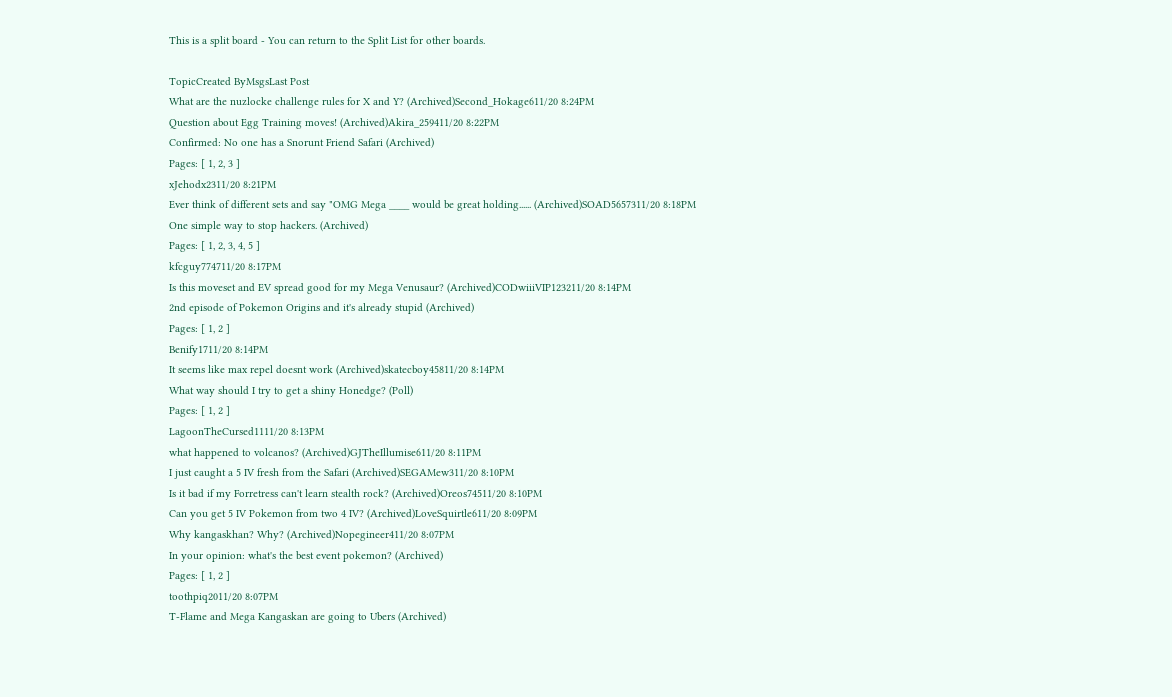This is a split board - You can return to the Split List for other boards.

TopicCreated ByMsgsLast Post
What are the nuzlocke challenge rules for X and Y? (Archived)Second_Hokage611/20 8:24PM
Question about Egg Training moves! (Archived)Akira_259411/20 8:22PM
Confirmed: No one has a Snorunt Friend Safari (Archived)
Pages: [ 1, 2, 3 ]
xJehodx2311/20 8:21PM
Ever think of different sets and say "OMG Mega ____ would be great holding...... (Archived)SOAD5657311/20 8:18PM
One simple way to stop hackers. (Archived)
Pages: [ 1, 2, 3, 4, 5 ]
kfcguy774711/20 8:17PM
Is this moveset and EV spread good for my Mega Venusaur? (Archived)CODwiiiVIP123211/20 8:14PM
2nd episode of Pokemon Origins and it's already stupid (Archived)
Pages: [ 1, 2 ]
Benify1711/20 8:14PM
It seems like max repel doesnt work (Archived)skatecboy45811/20 8:14PM
What way should I try to get a shiny Honedge? (Poll)
Pages: [ 1, 2 ]
LagoonTheCursed1111/20 8:13PM
what happened to volcanos? (Archived)GJTheIllumise611/20 8:11PM
I just caught a 5 IV fresh from the Safari (Archived)SEGAMew311/20 8:10PM
Is it bad if my Forretress can't learn stealth rock? (Archived)Oreos74511/20 8:10PM
Can you get 5 IV Pokemon from two 4 IV? (Archived)LoveSquirtle611/20 8:09PM
Why kangaskhan? Why? (Archived)Nopegineer411/20 8:07PM
In your opinion: what's the best event pokemon? (Archived)
Pages: [ 1, 2 ]
toothpiq2011/20 8:07PM
T-Flame and Mega Kangaskan are going to Ubers (Archived)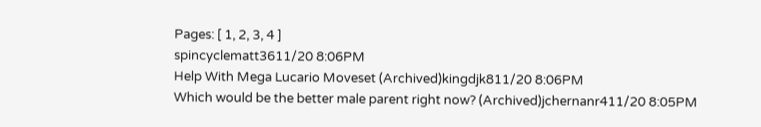Pages: [ 1, 2, 3, 4 ]
spincyclematt3611/20 8:06PM
Help With Mega Lucario Moveset (Archived)kingdjk811/20 8:06PM
Which would be the better male parent right now? (Archived)jchernanr411/20 8:05PM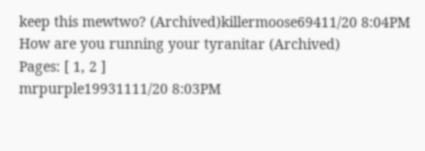keep this mewtwo? (Archived)killermoose69411/20 8:04PM
How are you running your tyranitar (Archived)
Pages: [ 1, 2 ]
mrpurple19931111/20 8:03PM